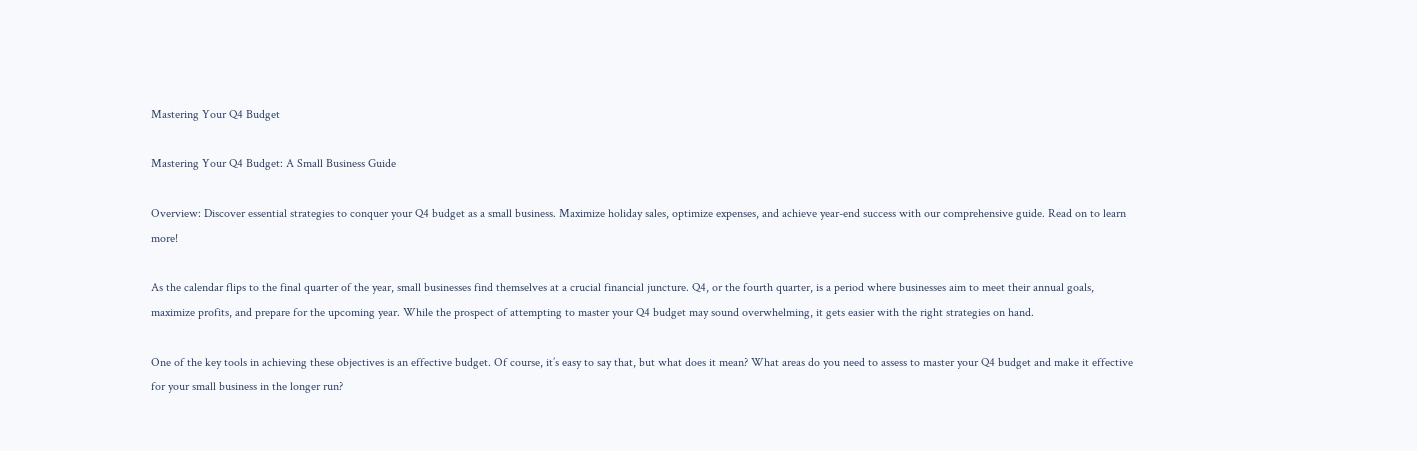Mastering Your Q4 Budget

Mastering Your Q4 Budget: A Small Business Guide

Overview: Discover essential strategies to conquer your Q4 budget as a small business. Maximize holiday sales, optimize expenses, and achieve year-end success with our comprehensive guide. Read on to learn more!

As the calendar flips to the final quarter of the year, small businesses find themselves at a crucial financial juncture. Q4, or the fourth quarter, is a period where businesses aim to meet their annual goals, maximize profits, and prepare for the upcoming year. While the prospect of attempting to master your Q4 budget may sound overwhelming, it gets easier with the right strategies on hand.

One of the key tools in achieving these objectives is an effective budget. Of course, it’s easy to say that, but what does it mean? What areas do you need to assess to master your Q4 budget and make it effective for your small business in the longer run?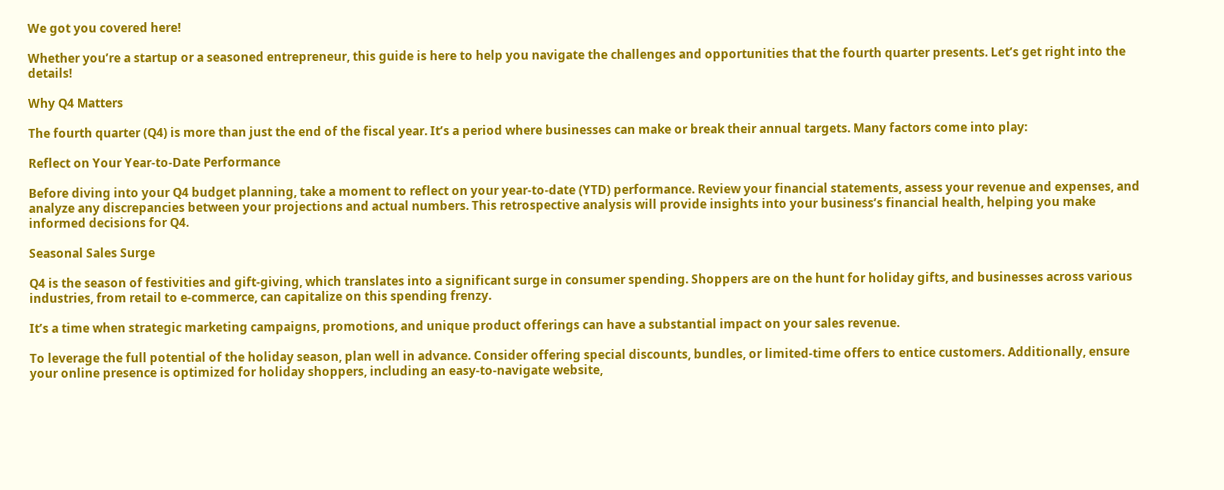We got you covered here!

Whether you’re a startup or a seasoned entrepreneur, this guide is here to help you navigate the challenges and opportunities that the fourth quarter presents. Let’s get right into the details!

Why Q4 Matters

The fourth quarter (Q4) is more than just the end of the fiscal year. It’s a period where businesses can make or break their annual targets. Many factors come into play:

Reflect on Your Year-to-Date Performance

Before diving into your Q4 budget planning, take a moment to reflect on your year-to-date (YTD) performance. Review your financial statements, assess your revenue and expenses, and analyze any discrepancies between your projections and actual numbers. This retrospective analysis will provide insights into your business’s financial health, helping you make informed decisions for Q4.

Seasonal Sales Surge

Q4 is the season of festivities and gift-giving, which translates into a significant surge in consumer spending. Shoppers are on the hunt for holiday gifts, and businesses across various industries, from retail to e-commerce, can capitalize on this spending frenzy.

It’s a time when strategic marketing campaigns, promotions, and unique product offerings can have a substantial impact on your sales revenue.

To leverage the full potential of the holiday season, plan well in advance. Consider offering special discounts, bundles, or limited-time offers to entice customers. Additionally, ensure your online presence is optimized for holiday shoppers, including an easy-to-navigate website,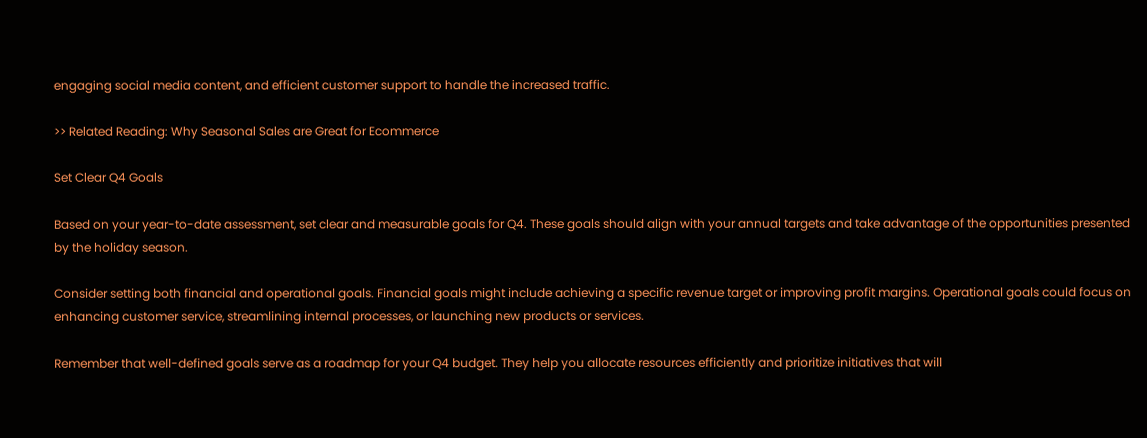engaging social media content, and efficient customer support to handle the increased traffic.

>> Related Reading: Why Seasonal Sales are Great for Ecommerce

Set Clear Q4 Goals

Based on your year-to-date assessment, set clear and measurable goals for Q4. These goals should align with your annual targets and take advantage of the opportunities presented by the holiday season.

Consider setting both financial and operational goals. Financial goals might include achieving a specific revenue target or improving profit margins. Operational goals could focus on enhancing customer service, streamlining internal processes, or launching new products or services.

Remember that well-defined goals serve as a roadmap for your Q4 budget. They help you allocate resources efficiently and prioritize initiatives that will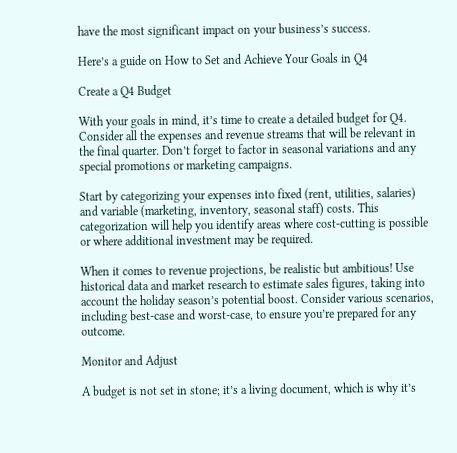have the most significant impact on your business’s success.

Here’s a guide on How to Set and Achieve Your Goals in Q4

Create a Q4 Budget

With your goals in mind, it’s time to create a detailed budget for Q4. Consider all the expenses and revenue streams that will be relevant in the final quarter. Don’t forget to factor in seasonal variations and any special promotions or marketing campaigns.

Start by categorizing your expenses into fixed (rent, utilities, salaries) and variable (marketing, inventory, seasonal staff) costs. This categorization will help you identify areas where cost-cutting is possible or where additional investment may be required.

When it comes to revenue projections, be realistic but ambitious! Use historical data and market research to estimate sales figures, taking into account the holiday season’s potential boost. Consider various scenarios, including best-case and worst-case, to ensure you’re prepared for any outcome.

Monitor and Adjust

A budget is not set in stone; it’s a living document, which is why it’s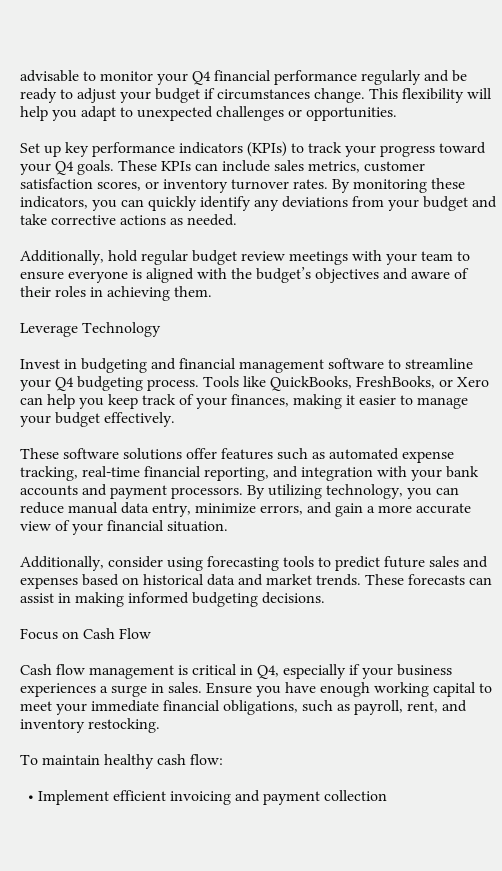advisable to monitor your Q4 financial performance regularly and be ready to adjust your budget if circumstances change. This flexibility will help you adapt to unexpected challenges or opportunities.

Set up key performance indicators (KPIs) to track your progress toward your Q4 goals. These KPIs can include sales metrics, customer satisfaction scores, or inventory turnover rates. By monitoring these indicators, you can quickly identify any deviations from your budget and take corrective actions as needed.

Additionally, hold regular budget review meetings with your team to ensure everyone is aligned with the budget’s objectives and aware of their roles in achieving them.

Leverage Technology

Invest in budgeting and financial management software to streamline your Q4 budgeting process. Tools like QuickBooks, FreshBooks, or Xero can help you keep track of your finances, making it easier to manage your budget effectively.

These software solutions offer features such as automated expense tracking, real-time financial reporting, and integration with your bank accounts and payment processors. By utilizing technology, you can reduce manual data entry, minimize errors, and gain a more accurate view of your financial situation.

Additionally, consider using forecasting tools to predict future sales and expenses based on historical data and market trends. These forecasts can assist in making informed budgeting decisions.

Focus on Cash Flow

Cash flow management is critical in Q4, especially if your business experiences a surge in sales. Ensure you have enough working capital to meet your immediate financial obligations, such as payroll, rent, and inventory restocking.

To maintain healthy cash flow:

  • Implement efficient invoicing and payment collection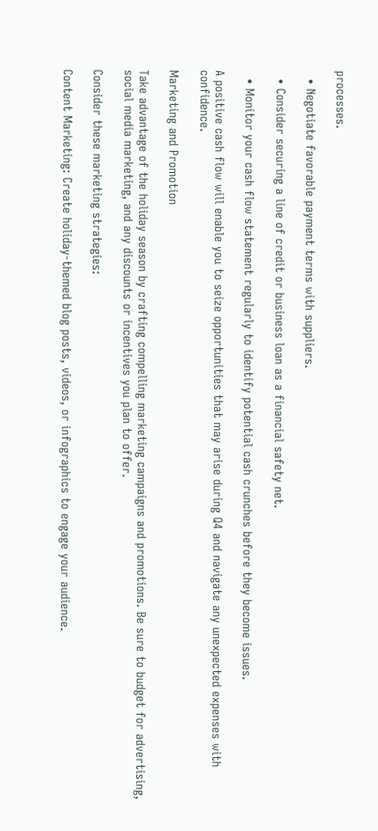processes.

  • Negotiate favorable payment terms with suppliers.

  • Consider securing a line of credit or business loan as a financial safety net.

  • Monitor your cash flow statement regularly to identify potential cash crunches before they become issues.

A positive cash flow will enable you to seize opportunities that may arise during Q4 and navigate any unexpected expenses with confidence.

Marketing and Promotion

Take advantage of the holiday season by crafting compelling marketing campaigns and promotions. Be sure to budget for advertising, social media marketing, and any discounts or incentives you plan to offer.

Consider these marketing strategies:

Content Marketing: Create holiday-themed blog posts, videos, or infographics to engage your audience.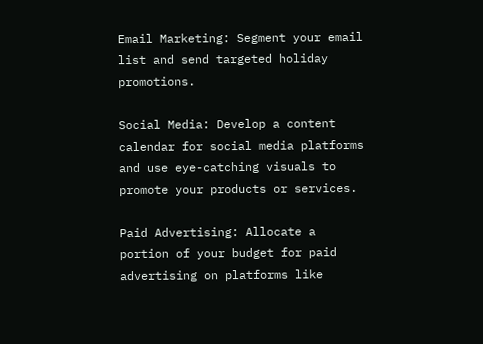Email Marketing: Segment your email list and send targeted holiday promotions.

Social Media: Develop a content calendar for social media platforms and use eye-catching visuals to promote your products or services.

Paid Advertising: Allocate a portion of your budget for paid advertising on platforms like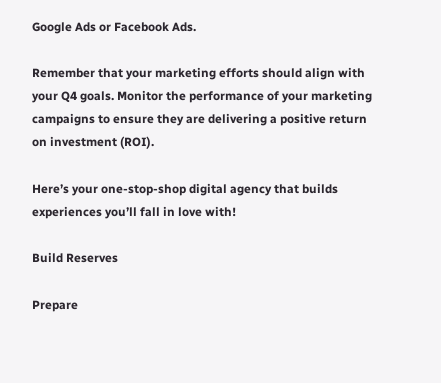Google Ads or Facebook Ads.

Remember that your marketing efforts should align with your Q4 goals. Monitor the performance of your marketing campaigns to ensure they are delivering a positive return on investment (ROI).

Here’s your one-stop-shop digital agency that builds experiences you’ll fall in love with!

Build Reserves

Prepare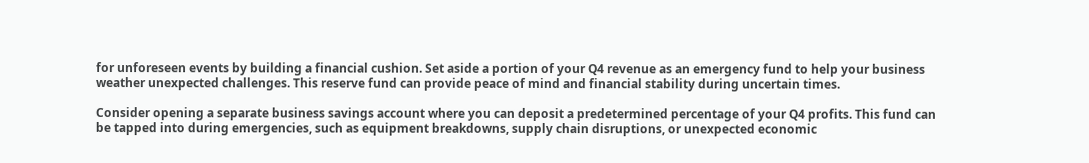for unforeseen events by building a financial cushion. Set aside a portion of your Q4 revenue as an emergency fund to help your business weather unexpected challenges. This reserve fund can provide peace of mind and financial stability during uncertain times.

Consider opening a separate business savings account where you can deposit a predetermined percentage of your Q4 profits. This fund can be tapped into during emergencies, such as equipment breakdowns, supply chain disruptions, or unexpected economic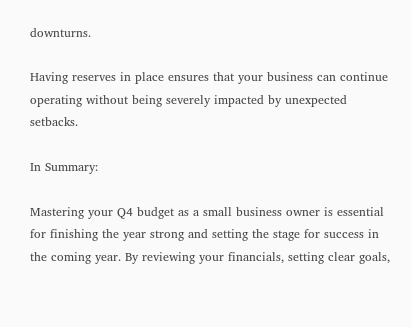downturns.

Having reserves in place ensures that your business can continue operating without being severely impacted by unexpected setbacks.

In Summary:

Mastering your Q4 budget as a small business owner is essential for finishing the year strong and setting the stage for success in the coming year. By reviewing your financials, setting clear goals,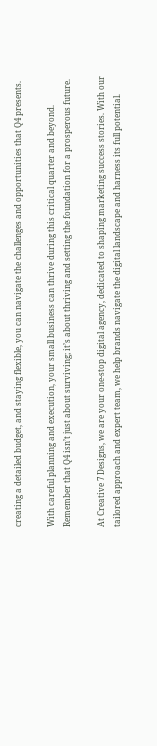creating a detailed budget, and staying flexible, you can navigate the challenges and opportunities that Q4 presents.

With careful planning and execution, your small business can thrive during this critical quarter and beyond. Remember that Q4 isn’t just about surviving; it’s about thriving and setting the foundation for a prosperous future.

At Creative 7 Designs, we are your one-stop digital agency, dedicated to shaping marketing success stories. With our tailored approach and expert team, we help brands navigate the digital landscape and harness its full potential.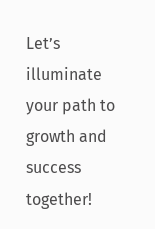Let’s illuminate your path to growth and success together!